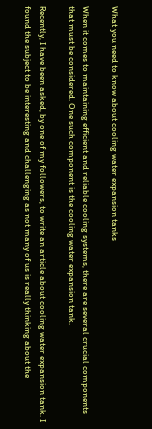What you need to know about cooling water expansion tanks

When it comes to maintaining efficient and reliable cooling systems, there are several crucial components that must be considered. One such component is the cooling water expansion tank.

Recently, I have been asked, by one of my followers, to write an article about cooling water expansion tank. I found the subject to be interesting and challenging as not many of us is really thinking about the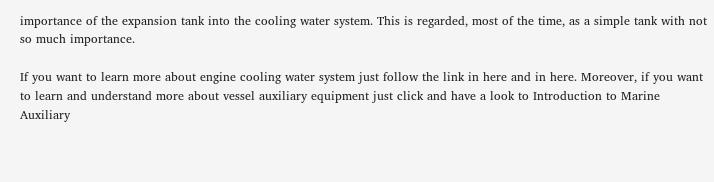importance of the expansion tank into the cooling water system. This is regarded, most of the time, as a simple tank with not so much importance.

If you want to learn more about engine cooling water system just follow the link in here and in here. Moreover, if you want to learn and understand more about vessel auxiliary equipment just click and have a look to Introduction to Marine Auxiliary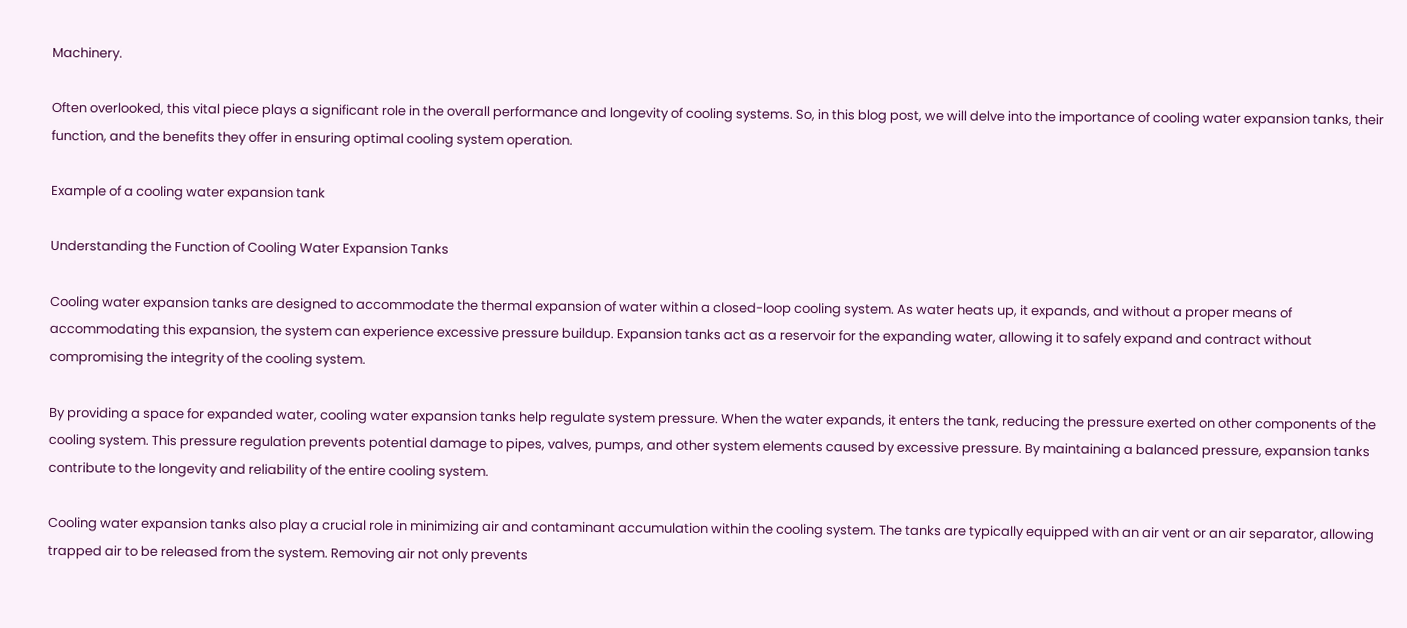Machinery.

Often overlooked, this vital piece plays a significant role in the overall performance and longevity of cooling systems. So, in this blog post, we will delve into the importance of cooling water expansion tanks, their function, and the benefits they offer in ensuring optimal cooling system operation.

Example of a cooling water expansion tank

Understanding the Function of Cooling Water Expansion Tanks

Cooling water expansion tanks are designed to accommodate the thermal expansion of water within a closed-loop cooling system. As water heats up, it expands, and without a proper means of accommodating this expansion, the system can experience excessive pressure buildup. Expansion tanks act as a reservoir for the expanding water, allowing it to safely expand and contract without compromising the integrity of the cooling system.

By providing a space for expanded water, cooling water expansion tanks help regulate system pressure. When the water expands, it enters the tank, reducing the pressure exerted on other components of the cooling system. This pressure regulation prevents potential damage to pipes, valves, pumps, and other system elements caused by excessive pressure. By maintaining a balanced pressure, expansion tanks contribute to the longevity and reliability of the entire cooling system.

Cooling water expansion tanks also play a crucial role in minimizing air and contaminant accumulation within the cooling system. The tanks are typically equipped with an air vent or an air separator, allowing trapped air to be released from the system. Removing air not only prevents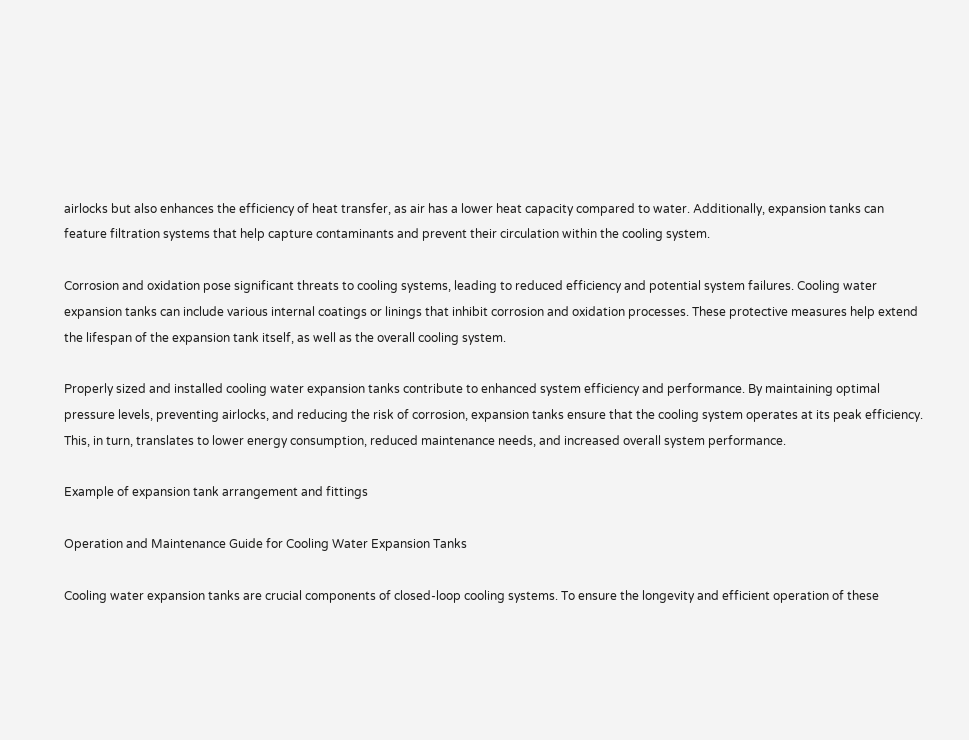airlocks but also enhances the efficiency of heat transfer, as air has a lower heat capacity compared to water. Additionally, expansion tanks can feature filtration systems that help capture contaminants and prevent their circulation within the cooling system.

Corrosion and oxidation pose significant threats to cooling systems, leading to reduced efficiency and potential system failures. Cooling water expansion tanks can include various internal coatings or linings that inhibit corrosion and oxidation processes. These protective measures help extend the lifespan of the expansion tank itself, as well as the overall cooling system.

Properly sized and installed cooling water expansion tanks contribute to enhanced system efficiency and performance. By maintaining optimal pressure levels, preventing airlocks, and reducing the risk of corrosion, expansion tanks ensure that the cooling system operates at its peak efficiency. This, in turn, translates to lower energy consumption, reduced maintenance needs, and increased overall system performance.

Example of expansion tank arrangement and fittings

Operation and Maintenance Guide for Cooling Water Expansion Tanks

Cooling water expansion tanks are crucial components of closed-loop cooling systems. To ensure the longevity and efficient operation of these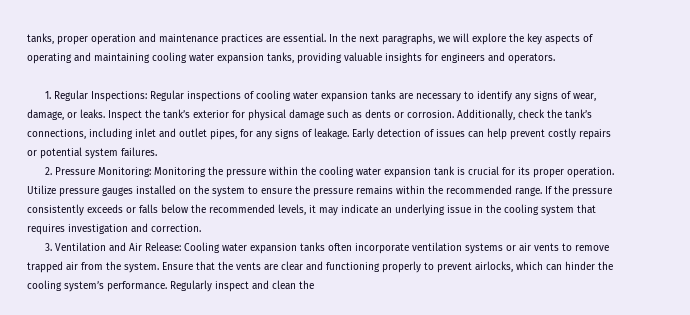tanks, proper operation and maintenance practices are essential. In the next paragraphs, we will explore the key aspects of operating and maintaining cooling water expansion tanks, providing valuable insights for engineers and operators.

      1. Regular Inspections: Regular inspections of cooling water expansion tanks are necessary to identify any signs of wear, damage, or leaks. Inspect the tank’s exterior for physical damage such as dents or corrosion. Additionally, check the tank’s connections, including inlet and outlet pipes, for any signs of leakage. Early detection of issues can help prevent costly repairs or potential system failures.
      2. Pressure Monitoring: Monitoring the pressure within the cooling water expansion tank is crucial for its proper operation. Utilize pressure gauges installed on the system to ensure the pressure remains within the recommended range. If the pressure consistently exceeds or falls below the recommended levels, it may indicate an underlying issue in the cooling system that requires investigation and correction.
      3. Ventilation and Air Release: Cooling water expansion tanks often incorporate ventilation systems or air vents to remove trapped air from the system. Ensure that the vents are clear and functioning properly to prevent airlocks, which can hinder the cooling system’s performance. Regularly inspect and clean the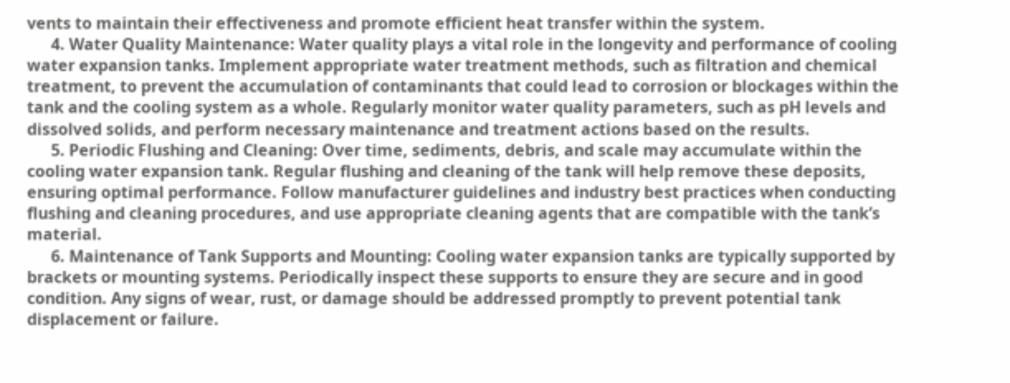vents to maintain their effectiveness and promote efficient heat transfer within the system.
      4. Water Quality Maintenance: Water quality plays a vital role in the longevity and performance of cooling water expansion tanks. Implement appropriate water treatment methods, such as filtration and chemical treatment, to prevent the accumulation of contaminants that could lead to corrosion or blockages within the tank and the cooling system as a whole. Regularly monitor water quality parameters, such as pH levels and dissolved solids, and perform necessary maintenance and treatment actions based on the results.
      5. Periodic Flushing and Cleaning: Over time, sediments, debris, and scale may accumulate within the cooling water expansion tank. Regular flushing and cleaning of the tank will help remove these deposits, ensuring optimal performance. Follow manufacturer guidelines and industry best practices when conducting flushing and cleaning procedures, and use appropriate cleaning agents that are compatible with the tank’s material.
      6. Maintenance of Tank Supports and Mounting: Cooling water expansion tanks are typically supported by brackets or mounting systems. Periodically inspect these supports to ensure they are secure and in good condition. Any signs of wear, rust, or damage should be addressed promptly to prevent potential tank displacement or failure.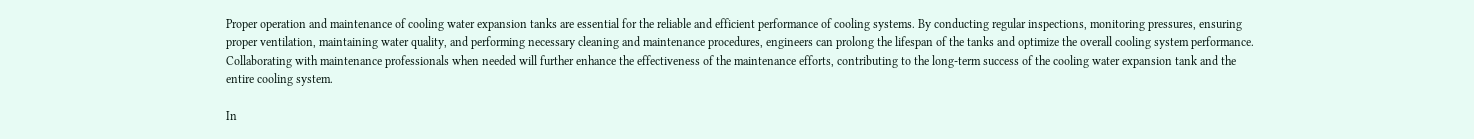Proper operation and maintenance of cooling water expansion tanks are essential for the reliable and efficient performance of cooling systems. By conducting regular inspections, monitoring pressures, ensuring proper ventilation, maintaining water quality, and performing necessary cleaning and maintenance procedures, engineers can prolong the lifespan of the tanks and optimize the overall cooling system performance. Collaborating with maintenance professionals when needed will further enhance the effectiveness of the maintenance efforts, contributing to the long-term success of the cooling water expansion tank and the entire cooling system.

In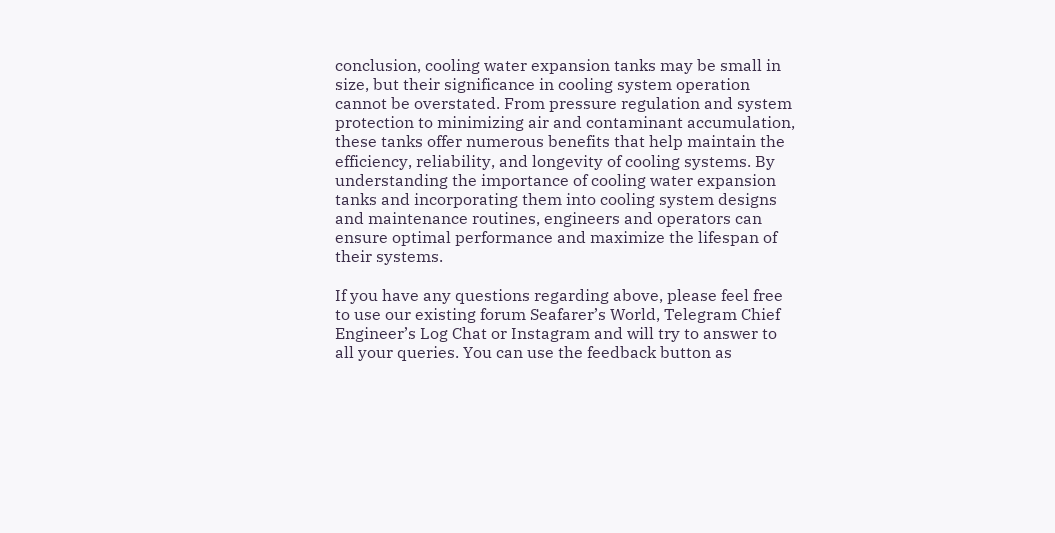conclusion, cooling water expansion tanks may be small in size, but their significance in cooling system operation cannot be overstated. From pressure regulation and system protection to minimizing air and contaminant accumulation, these tanks offer numerous benefits that help maintain the efficiency, reliability, and longevity of cooling systems. By understanding the importance of cooling water expansion tanks and incorporating them into cooling system designs and maintenance routines, engineers and operators can ensure optimal performance and maximize the lifespan of their systems.

If you have any questions regarding above, please feel free to use our existing forum Seafarer’s World, Telegram Chief Engineer’s Log Chat or Instagram and will try to answer to all your queries. You can use the feedback button as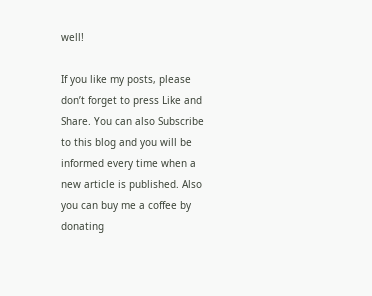well!

If you like my posts, please don’t forget to press Like and Share. You can also Subscribe to this blog and you will be informed every time when a new article is published. Also you can buy me a coffee by donating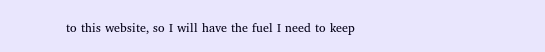to this website, so I will have the fuel I need to keep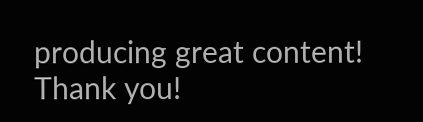producing great content! Thank you!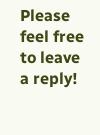Please feel free to leave a reply!